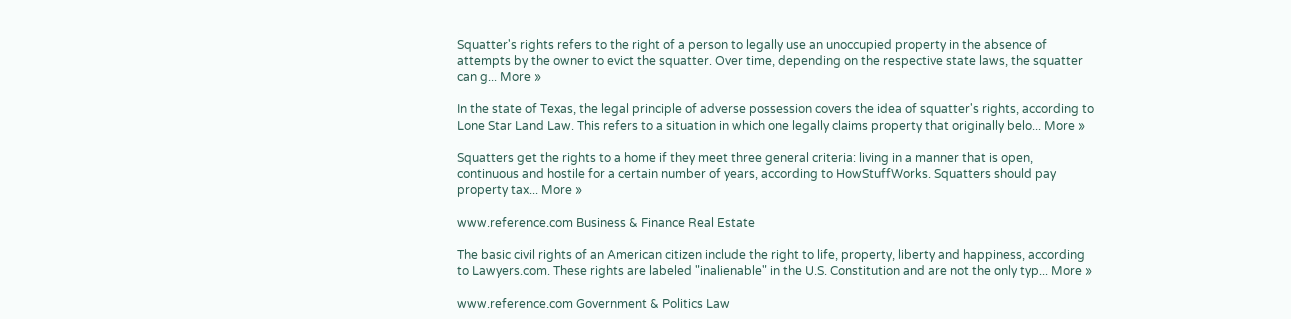Squatter's rights refers to the right of a person to legally use an unoccupied property in the absence of attempts by the owner to evict the squatter. Over time, depending on the respective state laws, the squatter can g... More »

In the state of Texas, the legal principle of adverse possession covers the idea of squatter's rights, according to Lone Star Land Law. This refers to a situation in which one legally claims property that originally belo... More »

Squatters get the rights to a home if they meet three general criteria: living in a manner that is open, continuous and hostile for a certain number of years, according to HowStuffWorks. Squatters should pay property tax... More »

www.reference.com Business & Finance Real Estate

The basic civil rights of an American citizen include the right to life, property, liberty and happiness, according to Lawyers.com. These rights are labeled "inalienable" in the U.S. Constitution and are not the only typ... More »

www.reference.com Government & Politics Law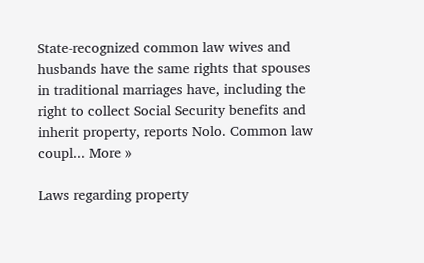State-recognized common law wives and husbands have the same rights that spouses in traditional marriages have, including the right to collect Social Security benefits and inherit property, reports Nolo. Common law coupl... More »

Laws regarding property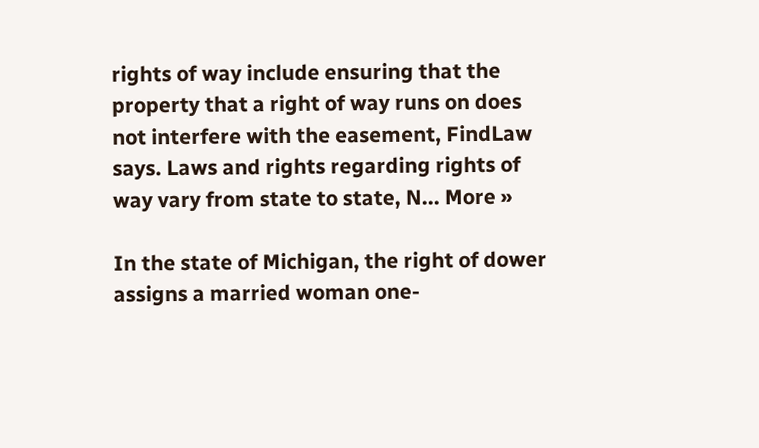rights of way include ensuring that the property that a right of way runs on does not interfere with the easement, FindLaw says. Laws and rights regarding rights of way vary from state to state, N... More »

In the state of Michigan, the right of dower assigns a married woman one-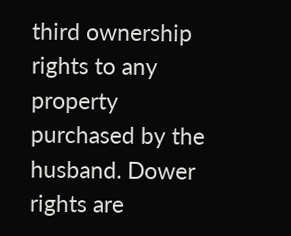third ownership rights to any property purchased by the husband. Dower rights are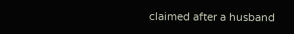claimed after a husband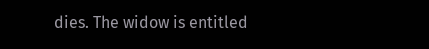dies. The widow is entitled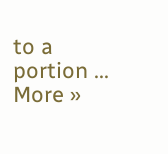to a portion ... More »